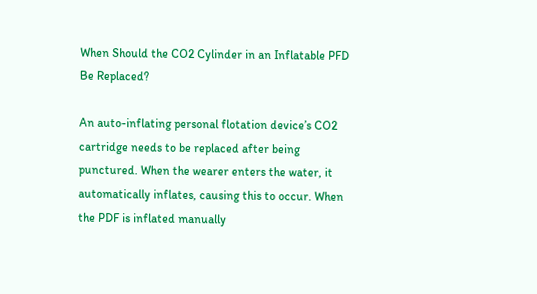When Should the CO2 Cylinder in an Inflatable PFD Be Replaced?

An auto-inflating personal flotation device’s CO2 cartridge needs to be replaced after being punctured. When the wearer enters the water, it automatically inflates, causing this to occur. When the PDF is inflated manually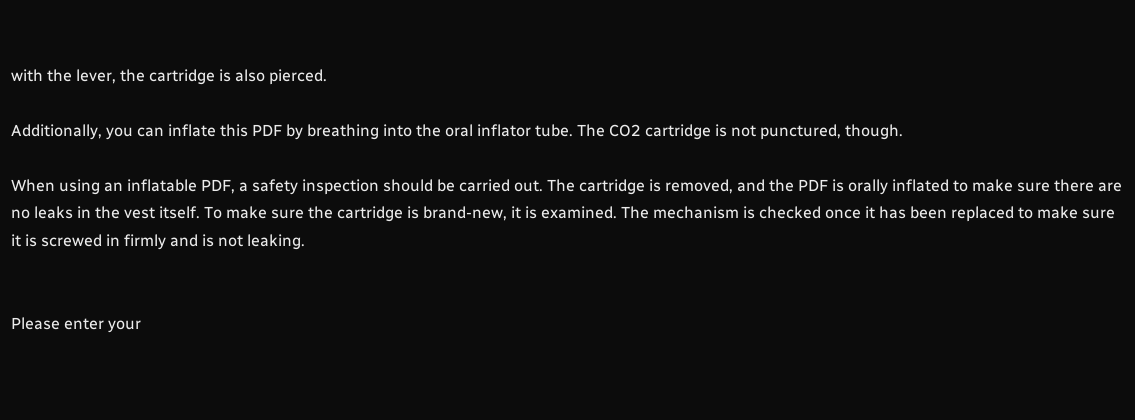with the lever, the cartridge is also pierced.

Additionally, you can inflate this PDF by breathing into the oral inflator tube. The CO2 cartridge is not punctured, though.

When using an inflatable PDF, a safety inspection should be carried out. The cartridge is removed, and the PDF is orally inflated to make sure there are no leaks in the vest itself. To make sure the cartridge is brand-new, it is examined. The mechanism is checked once it has been replaced to make sure it is screwed in firmly and is not leaking.


Please enter your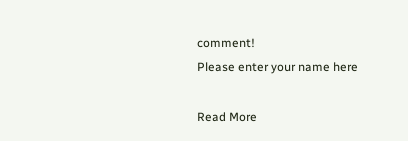comment!
Please enter your name here

Read More